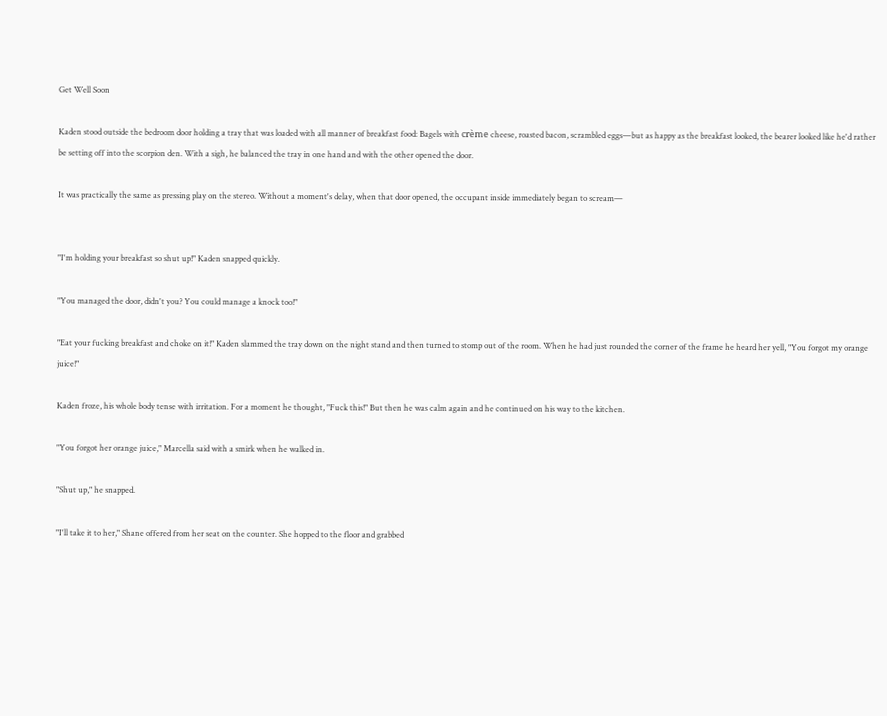Get Well Soon

Kaden stood outside the bedroom door holding a tray that was loaded with all manner of breakfast food: Bagels with crème cheese, roasted bacon, scrambled eggs—but as happy as the breakfast looked, the bearer looked like he'd rather be setting off into the scorpion den. With a sigh, he balanced the tray in one hand and with the other opened the door.

It was practically the same as pressing play on the stereo. Without a moment's delay, when that door opened, the occupant inside immediately began to scream—


"I'm holding your breakfast so shut up!" Kaden snapped quickly.

"You managed the door, didn't you? You could manage a knock too!"

"Eat your fucking breakfast and choke on it!" Kaden slammed the tray down on the night stand and then turned to stomp out of the room. When he had just rounded the corner of the frame he heard her yell, "You forgot my orange juice!"

Kaden froze, his whole body tense with irritation. For a moment he thought, "Fuck this!" But then he was calm again and he continued on his way to the kitchen.

"You forgot her orange juice," Marcella said with a smirk when he walked in.

"Shut up," he snapped.

"I'll take it to her," Shane offered from her seat on the counter. She hopped to the floor and grabbed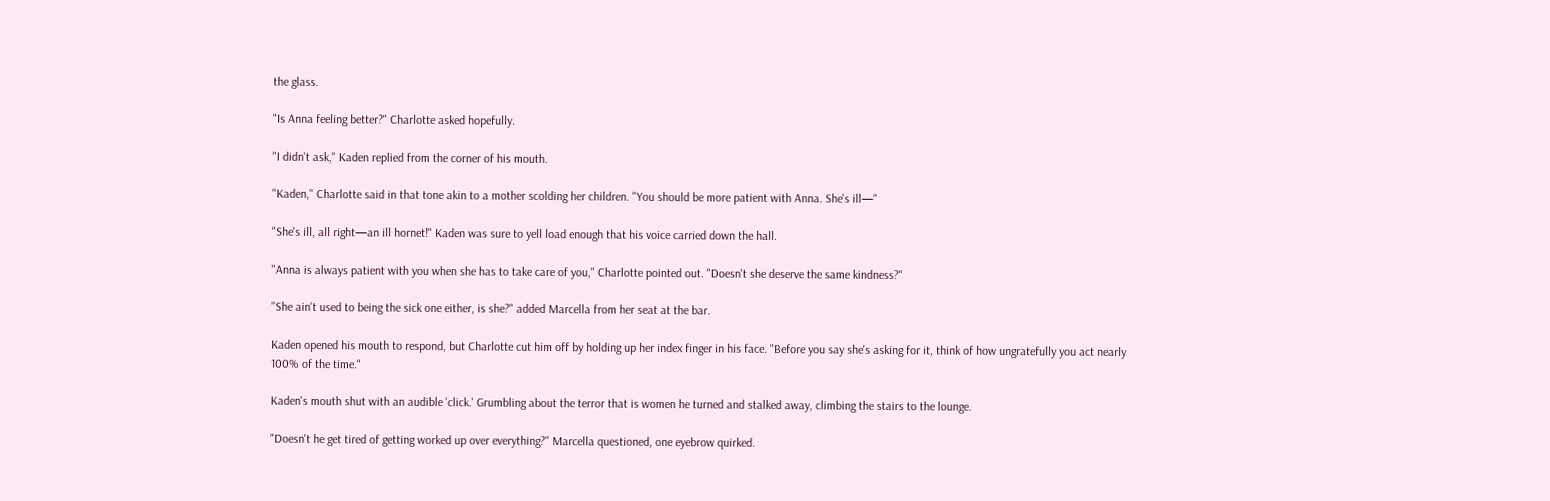the glass.

"Is Anna feeling better?" Charlotte asked hopefully.

"I didn't ask," Kaden replied from the corner of his mouth.

"Kaden," Charlotte said in that tone akin to a mother scolding her children. "You should be more patient with Anna. She's ill—"

"She's ill, all right—an ill hornet!" Kaden was sure to yell load enough that his voice carried down the hall.

"Anna is always patient with you when she has to take care of you," Charlotte pointed out. "Doesn't she deserve the same kindness?"

"She ain't used to being the sick one either, is she?" added Marcella from her seat at the bar.

Kaden opened his mouth to respond, but Charlotte cut him off by holding up her index finger in his face. "Before you say she's asking for it, think of how ungratefully you act nearly 100% of the time."

Kaden's mouth shut with an audible 'click.' Grumbling about the terror that is women he turned and stalked away, climbing the stairs to the lounge.

"Doesn't he get tired of getting worked up over everything?" Marcella questioned, one eyebrow quirked.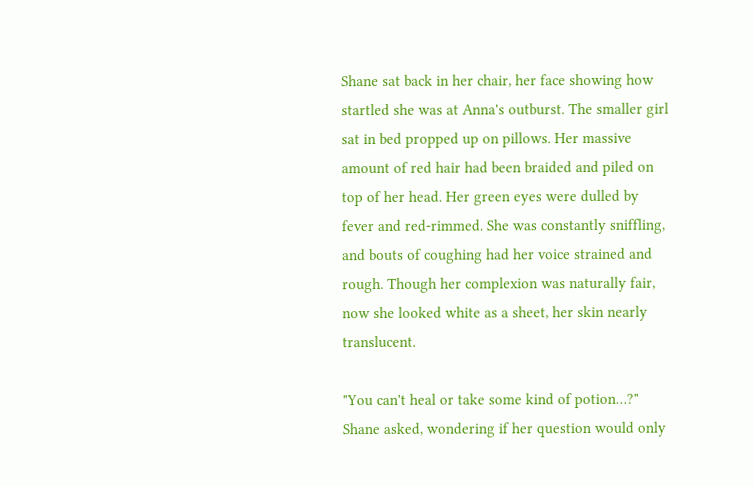Shane sat back in her chair, her face showing how startled she was at Anna's outburst. The smaller girl sat in bed propped up on pillows. Her massive amount of red hair had been braided and piled on top of her head. Her green eyes were dulled by fever and red-rimmed. She was constantly sniffling, and bouts of coughing had her voice strained and rough. Though her complexion was naturally fair, now she looked white as a sheet, her skin nearly translucent.

"You can't heal or take some kind of potion…?" Shane asked, wondering if her question would only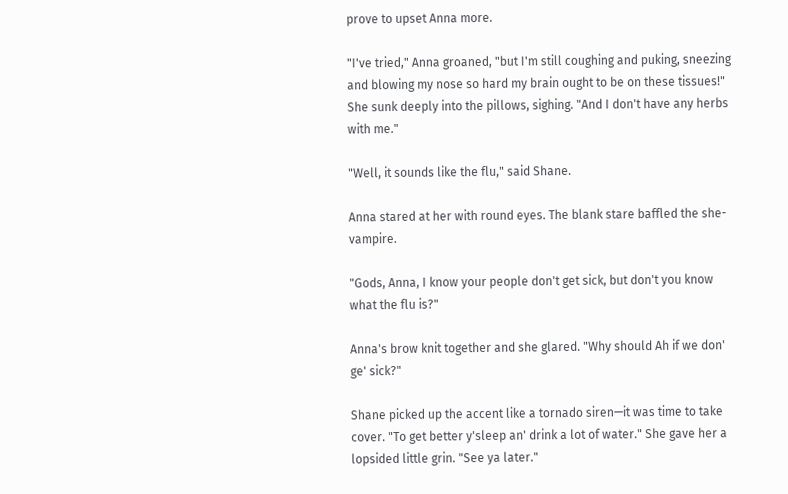prove to upset Anna more.

"I've tried," Anna groaned, "but I'm still coughing and puking, sneezing and blowing my nose so hard my brain ought to be on these tissues!" She sunk deeply into the pillows, sighing. "And I don't have any herbs with me."

"Well, it sounds like the flu," said Shane.

Anna stared at her with round eyes. The blank stare baffled the she-vampire.

"Gods, Anna, I know your people don't get sick, but don't you know what the flu is?"

Anna's brow knit together and she glared. "Why should Ah if we don' ge' sick?"

Shane picked up the accent like a tornado siren—it was time to take cover. "To get better y'sleep an' drink a lot of water." She gave her a lopsided little grin. "See ya later."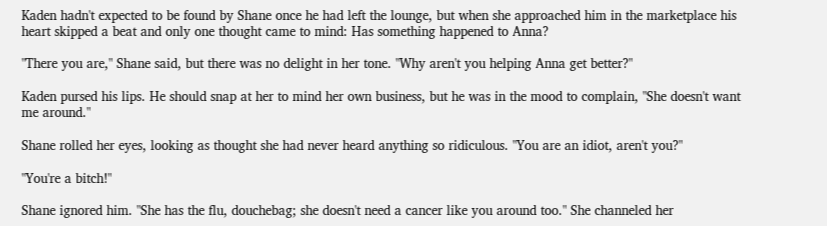Kaden hadn't expected to be found by Shane once he had left the lounge, but when she approached him in the marketplace his heart skipped a beat and only one thought came to mind: Has something happened to Anna?

"There you are," Shane said, but there was no delight in her tone. "Why aren't you helping Anna get better?"

Kaden pursed his lips. He should snap at her to mind her own business, but he was in the mood to complain, "She doesn't want me around."

Shane rolled her eyes, looking as thought she had never heard anything so ridiculous. "You are an idiot, aren't you?"

"You're a bitch!"

Shane ignored him. "She has the flu, douchebag; she doesn't need a cancer like you around too." She channeled her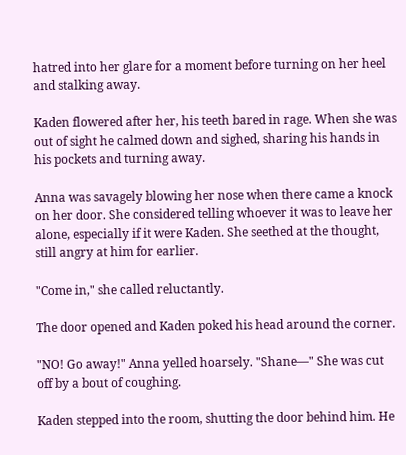hatred into her glare for a moment before turning on her heel and stalking away.

Kaden flowered after her, his teeth bared in rage. When she was out of sight he calmed down and sighed, sharing his hands in his pockets and turning away.

Anna was savagely blowing her nose when there came a knock on her door. She considered telling whoever it was to leave her alone, especially if it were Kaden. She seethed at the thought, still angry at him for earlier.

"Come in," she called reluctantly.

The door opened and Kaden poked his head around the corner.

"NO! Go away!" Anna yelled hoarsely. "Shane—" She was cut off by a bout of coughing.

Kaden stepped into the room, shutting the door behind him. He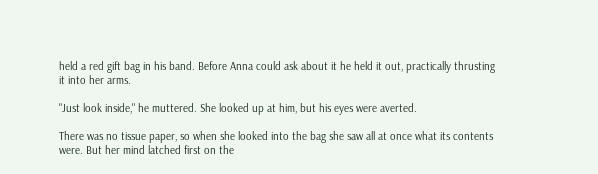held a red gift bag in his band. Before Anna could ask about it he held it out, practically thrusting it into her arms.

"Just look inside," he muttered. She looked up at him, but his eyes were averted.

There was no tissue paper, so when she looked into the bag she saw all at once what its contents were. But her mind latched first on the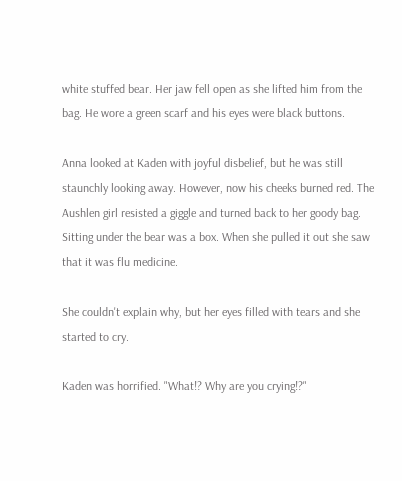white stuffed bear. Her jaw fell open as she lifted him from the bag. He wore a green scarf and his eyes were black buttons.

Anna looked at Kaden with joyful disbelief, but he was still staunchly looking away. However, now his cheeks burned red. The Aushlen girl resisted a giggle and turned back to her goody bag. Sitting under the bear was a box. When she pulled it out she saw that it was flu medicine.

She couldn't explain why, but her eyes filled with tears and she started to cry.

Kaden was horrified. "What!? Why are you crying!?"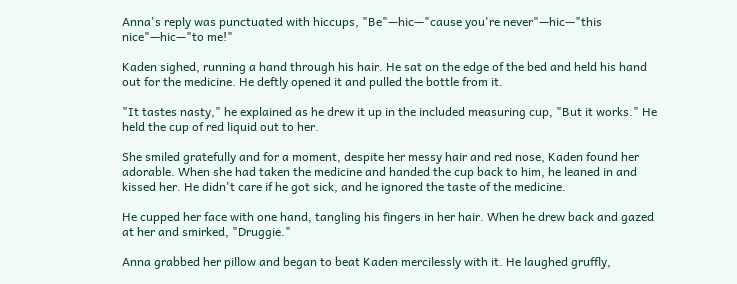Anna's reply was punctuated with hiccups, "Be"—hic—"cause you're never"—hic—"this nice"—hic—"to me!"

Kaden sighed, running a hand through his hair. He sat on the edge of the bed and held his hand out for the medicine. He deftly opened it and pulled the bottle from it.

"It tastes nasty," he explained as he drew it up in the included measuring cup, "But it works." He held the cup of red liquid out to her.

She smiled gratefully and for a moment, despite her messy hair and red nose, Kaden found her adorable. When she had taken the medicine and handed the cup back to him, he leaned in and kissed her. He didn't care if he got sick, and he ignored the taste of the medicine.

He cupped her face with one hand, tangling his fingers in her hair. When he drew back and gazed at her and smirked, "Druggie."

Anna grabbed her pillow and began to beat Kaden mercilessly with it. He laughed gruffly,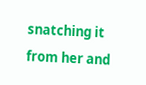snatching it from her and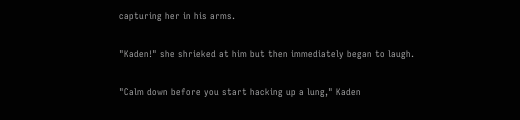capturing her in his arms.

"Kaden!" she shrieked at him but then immediately began to laugh.

"Calm down before you start hacking up a lung," Kaden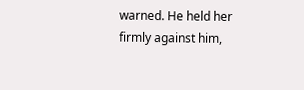warned. He held her firmly against him,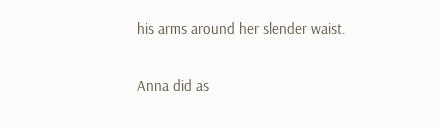his arms around her slender waist.

Anna did as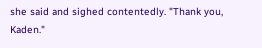she said and sighed contentedly. "Thank you, Kaden."